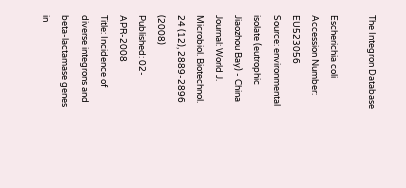The Integron Database

Escherichia coli
Accession Number: EU523056
Source: environmental isolate (eutrophic Jiaozhou Bay) - China
Journal: World J. Microbiol. Biotechnol. 24 (12), 2889-2896 (2008)
Published: 02-APR-2008
Title: Incidence of diverse integrons and beta-lactamase genes in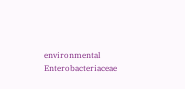environmental Enterobacteriaceae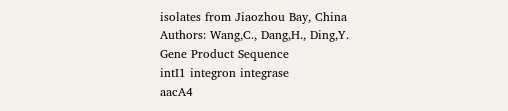isolates from Jiaozhou Bay, China
Authors: Wang,C., Dang,H., Ding,Y.
Gene Product Sequence
intI1 integron integrase
aacA4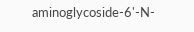aminoglycoside-6'-N-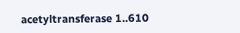acetyltransferase 1..610